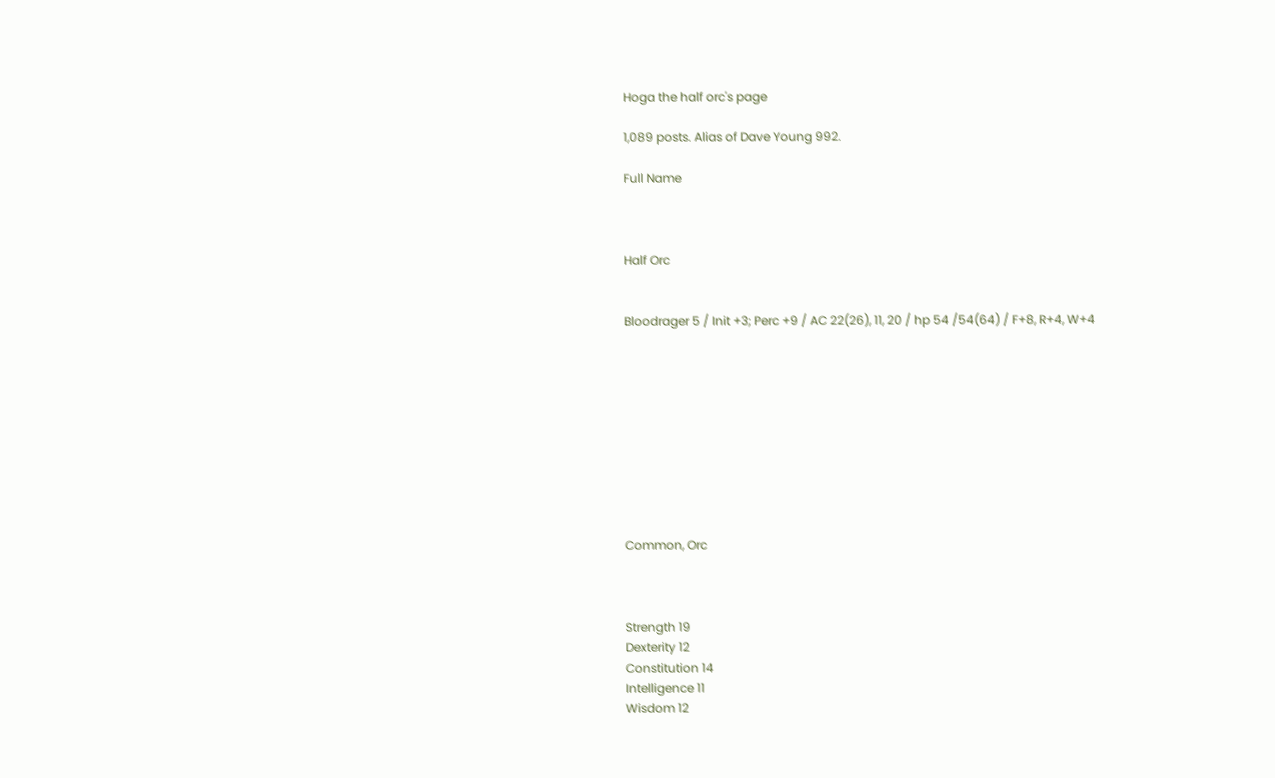Hoga the half orc's page

1,089 posts. Alias of Dave Young 992.

Full Name



Half Orc


Bloodrager 5 / Init +3; Perc +9 / AC 22(26), 11, 20 / hp 54 /54(64) / F+8, R+4, W+4










Common, Orc



Strength 19
Dexterity 12
Constitution 14
Intelligence 11
Wisdom 12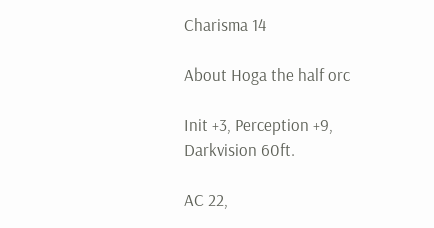Charisma 14

About Hoga the half orc

Init +3, Perception +9, Darkvision 60ft.

AC 22,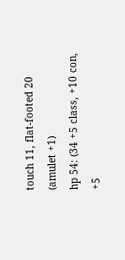touch 11, flat-footed 20 (amulet +1)
hp 54: (34 +5 class, +10 con, +5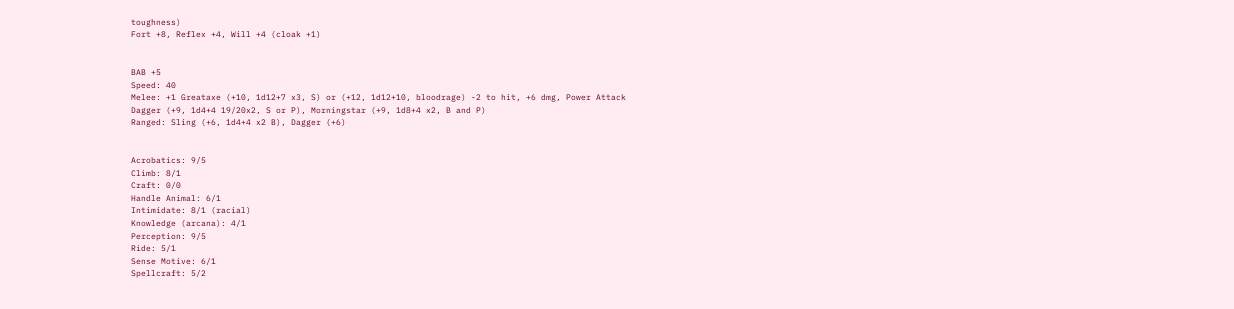toughness)
Fort +8, Reflex +4, Will +4 (cloak +1)


BAB +5
Speed: 40
Melee: +1 Greataxe (+10, 1d12+7 x3, S) or (+12, 1d12+10, bloodrage) -2 to hit, +6 dmg, Power Attack
Dagger (+9, 1d4+4 19/20x2, S or P), Morningstar (+9, 1d8+4 x2, B and P)
Ranged: Sling (+6, 1d4+4 x2 B), Dagger (+6)


Acrobatics: 9/5
Climb: 8/1
Craft: 0/0
Handle Animal: 6/1
Intimidate: 8/1 (racial)
Knowledge (arcana): 4/1
Perception: 9/5
Ride: 5/1
Sense Motive: 6/1
Spellcraft: 5/2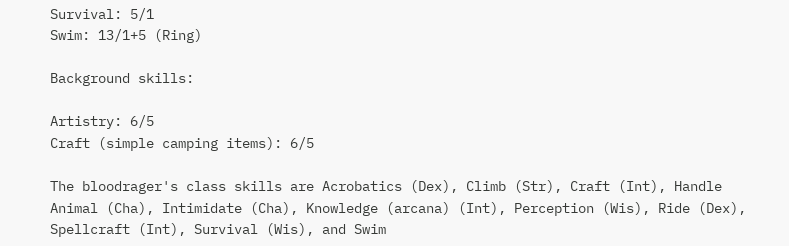Survival: 5/1
Swim: 13/1+5 (Ring)

Background skills:

Artistry: 6/5
Craft (simple camping items): 6/5

The bloodrager's class skills are Acrobatics (Dex), Climb (Str), Craft (Int), Handle Animal (Cha), Intimidate (Cha), Knowledge (arcana) (Int), Perception (Wis), Ride (Dex), Spellcraft (Int), Survival (Wis), and Swim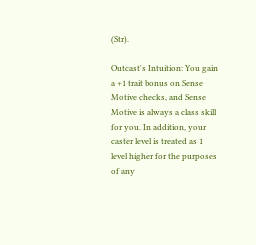(Str).

Outcast's Intuition: You gain a +1 trait bonus on Sense Motive checks, and Sense Motive is always a class skill for you. In addition, your caster level is treated as 1 level higher for the purposes of any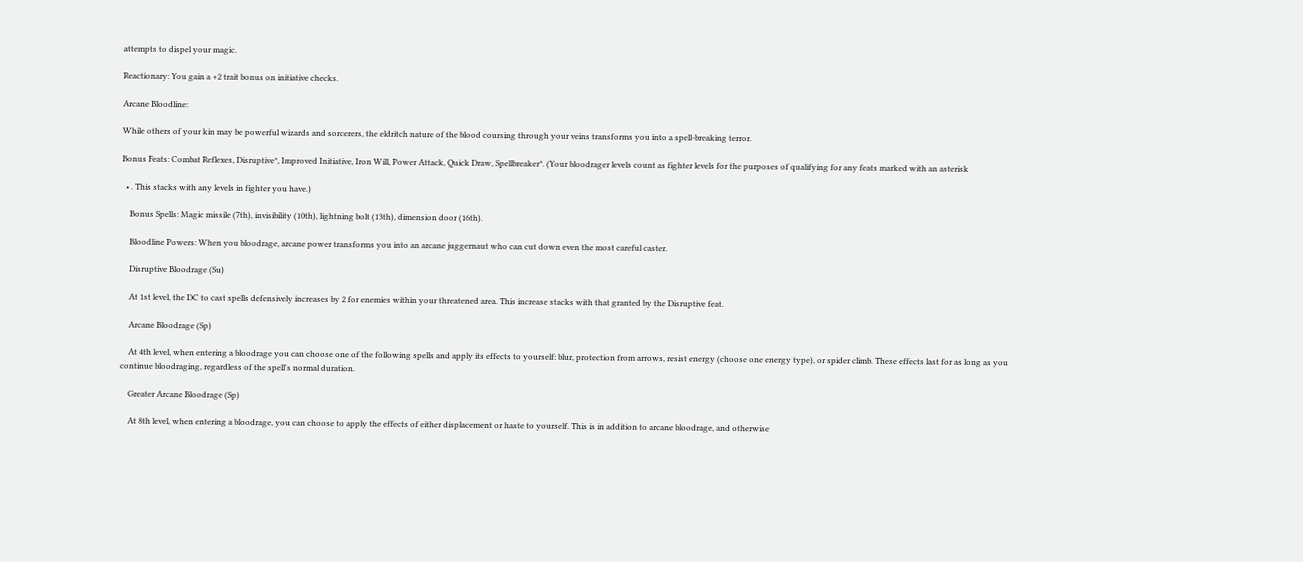attempts to dispel your magic.

Reactionary: You gain a +2 trait bonus on initiative checks.

Arcane Bloodline:

While others of your kin may be powerful wizards and sorcerers, the eldritch nature of the blood coursing through your veins transforms you into a spell-breaking terror.

Bonus Feats: Combat Reflexes, Disruptive*, Improved Initiative, Iron Will, Power Attack, Quick Draw, Spellbreaker*. (Your bloodrager levels count as fighter levels for the purposes of qualifying for any feats marked with an asterisk

  • . This stacks with any levels in fighter you have.)

    Bonus Spells: Magic missile (7th), invisibility (10th), lightning bolt (13th), dimension door (16th).

    Bloodline Powers: When you bloodrage, arcane power transforms you into an arcane juggernaut who can cut down even the most careful caster.

    Disruptive Bloodrage (Su)

    At 1st level, the DC to cast spells defensively increases by 2 for enemies within your threatened area. This increase stacks with that granted by the Disruptive feat.

    Arcane Bloodrage (Sp)

    At 4th level, when entering a bloodrage you can choose one of the following spells and apply its effects to yourself: blur, protection from arrows, resist energy (choose one energy type), or spider climb. These effects last for as long as you continue bloodraging, regardless of the spell's normal duration.

    Greater Arcane Bloodrage (Sp)

    At 8th level, when entering a bloodrage, you can choose to apply the effects of either displacement or haste to yourself. This is in addition to arcane bloodrage, and otherwise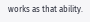works as that ability.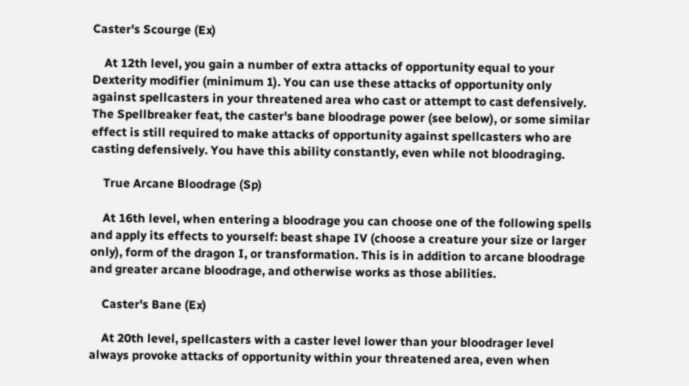Caster's Scourge (Ex)

    At 12th level, you gain a number of extra attacks of opportunity equal to your Dexterity modifier (minimum 1). You can use these attacks of opportunity only against spellcasters in your threatened area who cast or attempt to cast defensively. The Spellbreaker feat, the caster's bane bloodrage power (see below), or some similar effect is still required to make attacks of opportunity against spellcasters who are casting defensively. You have this ability constantly, even while not bloodraging.

    True Arcane Bloodrage (Sp)

    At 16th level, when entering a bloodrage you can choose one of the following spells and apply its effects to yourself: beast shape IV (choose a creature your size or larger only), form of the dragon I, or transformation. This is in addition to arcane bloodrage and greater arcane bloodrage, and otherwise works as those abilities.

    Caster's Bane (Ex)

    At 20th level, spellcasters with a caster level lower than your bloodrager level always provoke attacks of opportunity within your threatened area, even when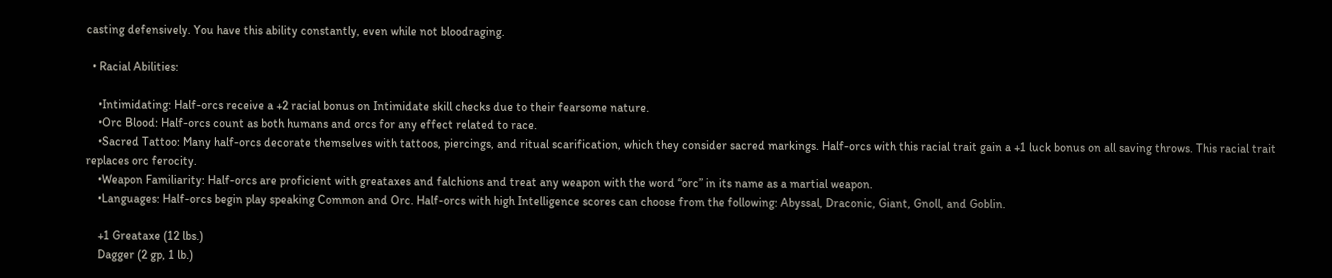casting defensively. You have this ability constantly, even while not bloodraging.

  • Racial Abilities:

    •Intimidating: Half-orcs receive a +2 racial bonus on Intimidate skill checks due to their fearsome nature.
    •Orc Blood: Half-orcs count as both humans and orcs for any effect related to race.
    •Sacred Tattoo: Many half-orcs decorate themselves with tattoos, piercings, and ritual scarification, which they consider sacred markings. Half-orcs with this racial trait gain a +1 luck bonus on all saving throws. This racial trait replaces orc ferocity.
    •Weapon Familiarity: Half-orcs are proficient with greataxes and falchions and treat any weapon with the word “orc” in its name as a martial weapon.
    •Languages: Half-orcs begin play speaking Common and Orc. Half-orcs with high Intelligence scores can choose from the following: Abyssal, Draconic, Giant, Gnoll, and Goblin.

    +1 Greataxe (12 lbs.)
    Dagger (2 gp, 1 lb.)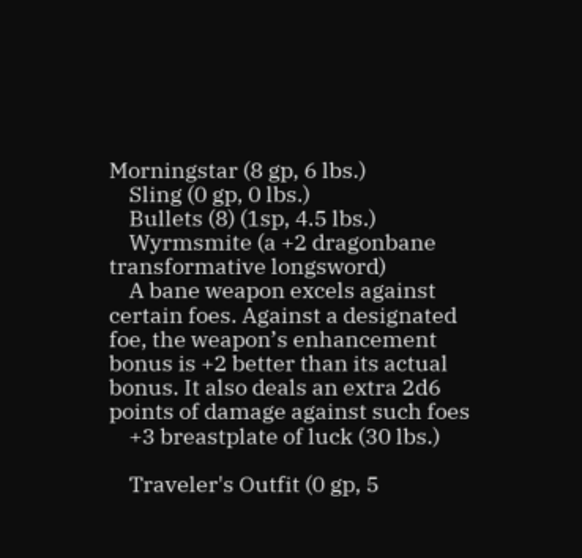Morningstar (8 gp, 6 lbs.)
    Sling (0 gp, 0 lbs.)
    Bullets (8) (1sp, 4.5 lbs.)
    Wyrmsmite (a +2 dragonbane transformative longsword)
    A bane weapon excels against certain foes. Against a designated foe, the weapon’s enhancement bonus is +2 better than its actual bonus. It also deals an extra 2d6 points of damage against such foes
    +3 breastplate of luck (30 lbs.)

    Traveler's Outfit (0 gp, 5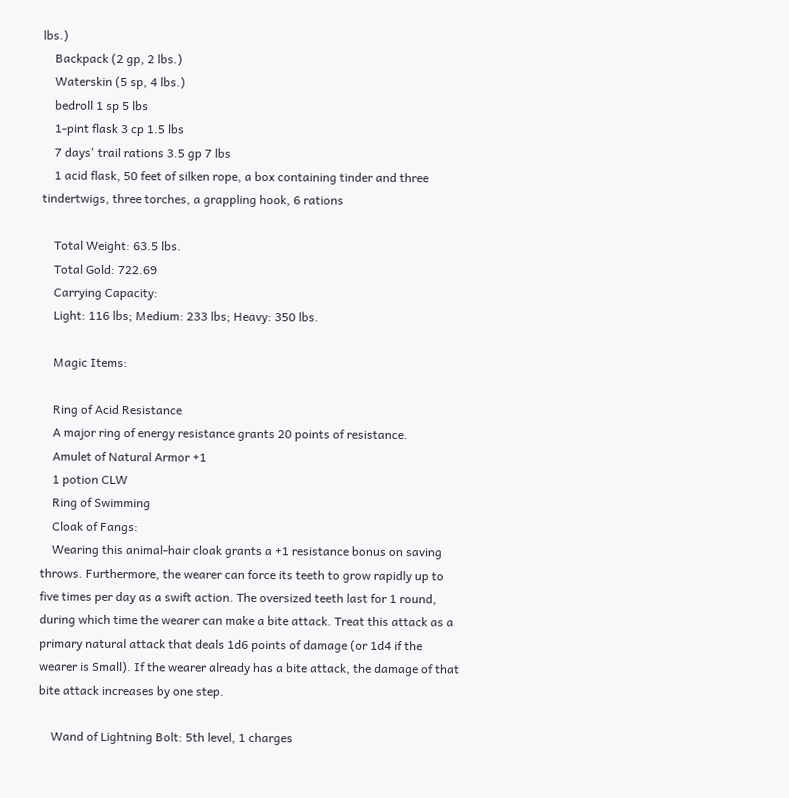lbs.)
    Backpack (2 gp, 2 lbs.)
    Waterskin (5 sp, 4 lbs.)
    bedroll 1 sp 5 lbs
    1-pint flask 3 cp 1.5 lbs
    7 days' trail rations 3.5 gp 7 lbs
    1 acid flask, 50 feet of silken rope, a box containing tinder and three tindertwigs, three torches, a grappling hook, 6 rations

    Total Weight: 63.5 lbs.
    Total Gold: 722.69
    Carrying Capacity:
    Light: 116 lbs; Medium: 233 lbs; Heavy: 350 lbs.

    Magic Items:

    Ring of Acid Resistance
    A major ring of energy resistance grants 20 points of resistance.
    Amulet of Natural Armor +1
    1 potion CLW
    Ring of Swimming
    Cloak of Fangs:
    Wearing this animal-hair cloak grants a +1 resistance bonus on saving throws. Furthermore, the wearer can force its teeth to grow rapidly up to five times per day as a swift action. The oversized teeth last for 1 round, during which time the wearer can make a bite attack. Treat this attack as a primary natural attack that deals 1d6 points of damage (or 1d4 if the wearer is Small). If the wearer already has a bite attack, the damage of that bite attack increases by one step.

    Wand of Lightning Bolt: 5th level, 1 charges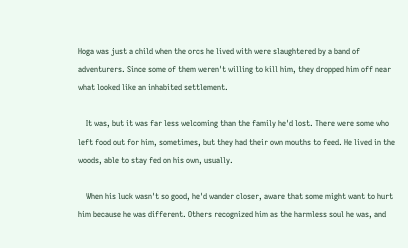Hoga was just a child when the orcs he lived with were slaughtered by a band of adventurers. Since some of them weren't willing to kill him, they dropped him off near what looked like an inhabited settlement.

    It was, but it was far less welcoming than the family he'd lost. There were some who left food out for him, sometimes, but they had their own mouths to feed. He lived in the woods, able to stay fed on his own, usually.

    When his luck wasn't so good, he'd wander closer, aware that some might want to hurt him because he was different. Others recognized him as the harmless soul he was, and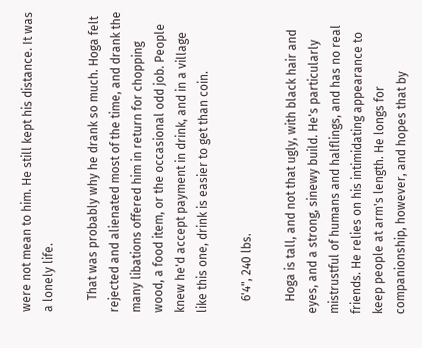were not mean to him. He still kept his distance. It was a lonely life.

    That was probably why he drank so much. Hoga felt rejected and alienated most of the time, and drank the many libations offered him in return for chopping wood, a food item, or the occasional odd job. People knew he'd accept payment in drink, and in a village like this one, drink is easier to get than coin.

    6'4", 240 lbs.

    Hoga is tall, and not that ugly, with black hair and eyes, and a strong, sinewy build. He's particularly mistrustful of humans and halflings, and has no real friends. He relies on his intimidating appearance to keep people at arm's length. He longs for companionship, however, and hopes that by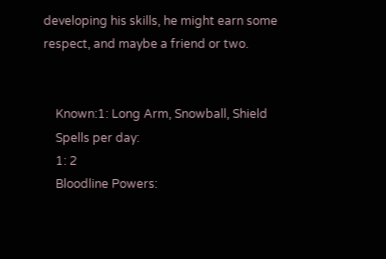developing his skills, he might earn some respect, and maybe a friend or two.


    Known:1: Long Arm, Snowball, Shield
    Spells per day:
    1: 2
    Bloodline Powers: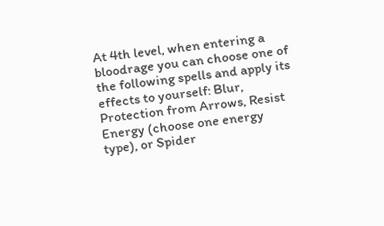At 4th level, when entering a bloodrage you can choose one of the following spells and apply its effects to yourself: Blur, Protection from Arrows, Resist Energy (choose one energy type), or Spider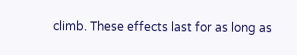climb. These effects last for as long as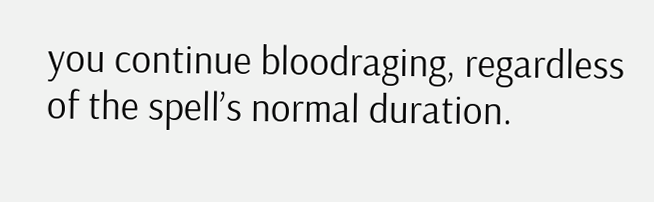you continue bloodraging, regardless of the spell’s normal duration.